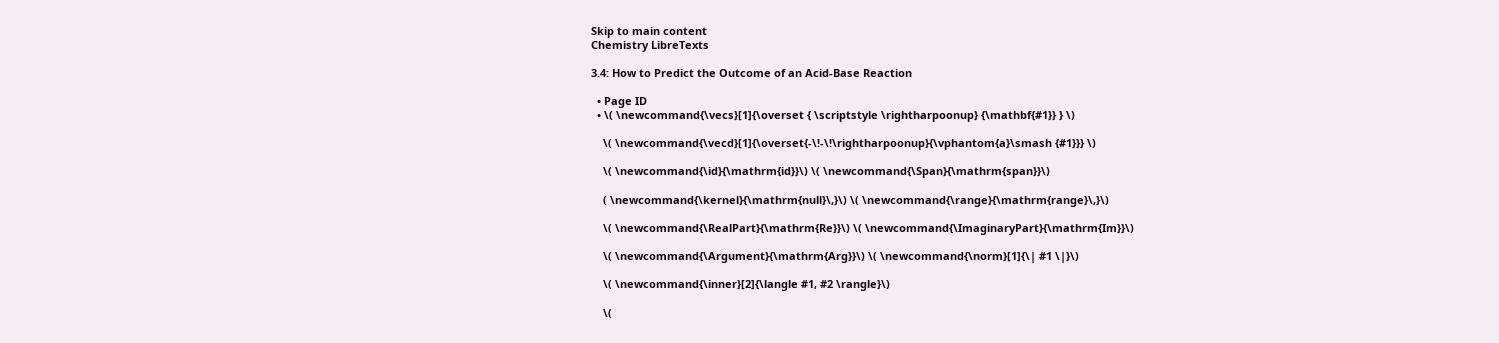Skip to main content
Chemistry LibreTexts

3.4: How to Predict the Outcome of an Acid-Base Reaction

  • Page ID
  • \( \newcommand{\vecs}[1]{\overset { \scriptstyle \rightharpoonup} {\mathbf{#1}} } \)

    \( \newcommand{\vecd}[1]{\overset{-\!-\!\rightharpoonup}{\vphantom{a}\smash {#1}}} \)

    \( \newcommand{\id}{\mathrm{id}}\) \( \newcommand{\Span}{\mathrm{span}}\)

    ( \newcommand{\kernel}{\mathrm{null}\,}\) \( \newcommand{\range}{\mathrm{range}\,}\)

    \( \newcommand{\RealPart}{\mathrm{Re}}\) \( \newcommand{\ImaginaryPart}{\mathrm{Im}}\)

    \( \newcommand{\Argument}{\mathrm{Arg}}\) \( \newcommand{\norm}[1]{\| #1 \|}\)

    \( \newcommand{\inner}[2]{\langle #1, #2 \rangle}\)

    \(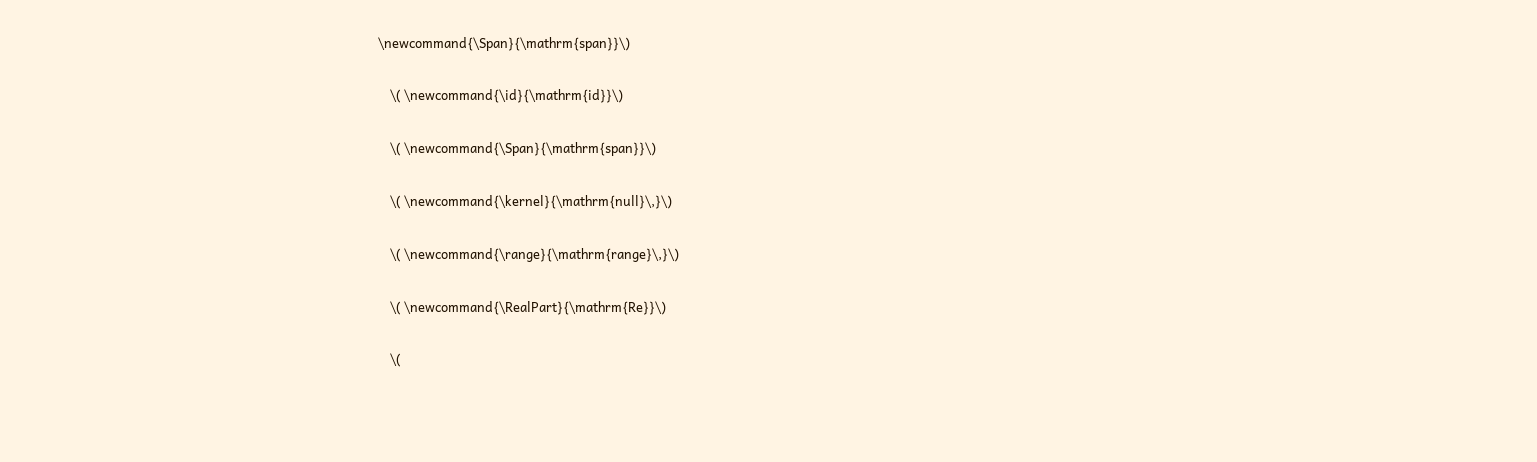\newcommand{\Span}{\mathrm{span}}\)

    \( \newcommand{\id}{\mathrm{id}}\)

    \( \newcommand{\Span}{\mathrm{span}}\)

    \( \newcommand{\kernel}{\mathrm{null}\,}\)

    \( \newcommand{\range}{\mathrm{range}\,}\)

    \( \newcommand{\RealPart}{\mathrm{Re}}\)

    \(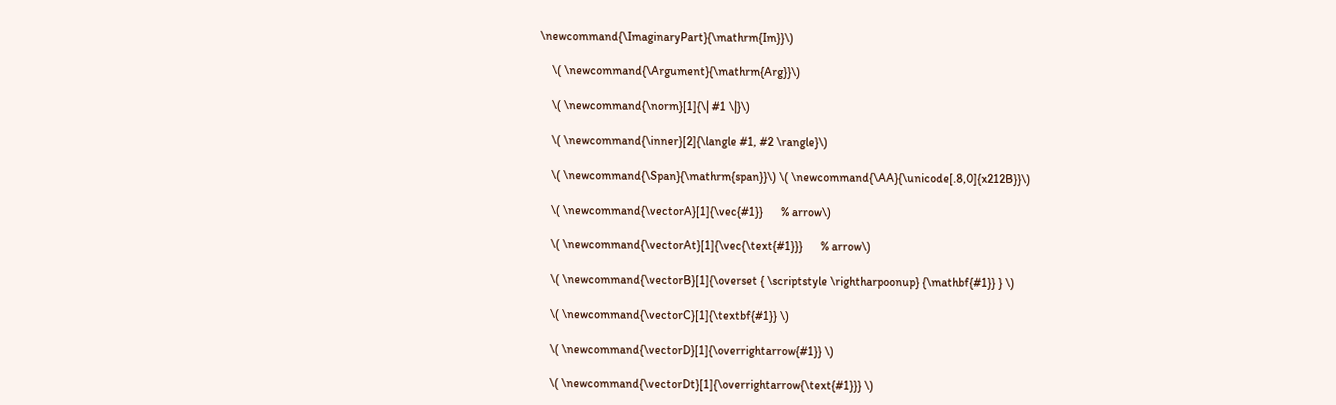\newcommand{\ImaginaryPart}{\mathrm{Im}}\)

    \( \newcommand{\Argument}{\mathrm{Arg}}\)

    \( \newcommand{\norm}[1]{\| #1 \|}\)

    \( \newcommand{\inner}[2]{\langle #1, #2 \rangle}\)

    \( \newcommand{\Span}{\mathrm{span}}\) \( \newcommand{\AA}{\unicode[.8,0]{x212B}}\)

    \( \newcommand{\vectorA}[1]{\vec{#1}}      % arrow\)

    \( \newcommand{\vectorAt}[1]{\vec{\text{#1}}}      % arrow\)

    \( \newcommand{\vectorB}[1]{\overset { \scriptstyle \rightharpoonup} {\mathbf{#1}} } \)

    \( \newcommand{\vectorC}[1]{\textbf{#1}} \)

    \( \newcommand{\vectorD}[1]{\overrightarrow{#1}} \)

    \( \newcommand{\vectorDt}[1]{\overrightarrow{\text{#1}}} \)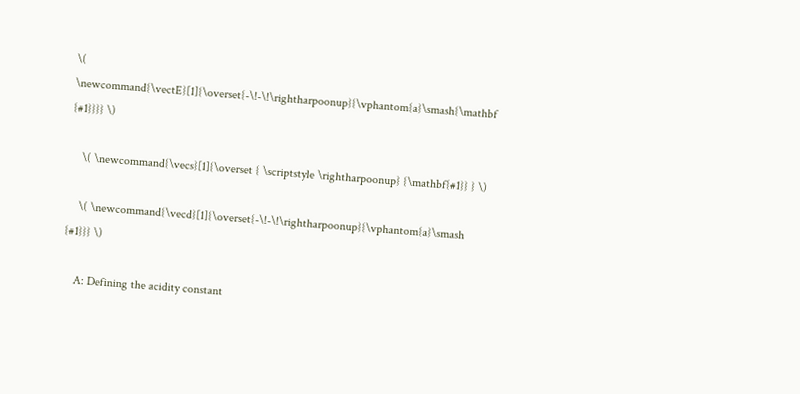\( \newcommand{\vectE}[1]{\overset{-\!-\!\rightharpoonup}{\vphantom{a}\smash{\mathbf {#1}}}} \)

    \( \newcommand{\vecs}[1]{\overset { \scriptstyle \rightharpoonup} {\mathbf{#1}} } \)

    \( \newcommand{\vecd}[1]{\overset{-\!-\!\rightharpoonup}{\vphantom{a}\smash {#1}}} \)

    A: Defining the acidity constant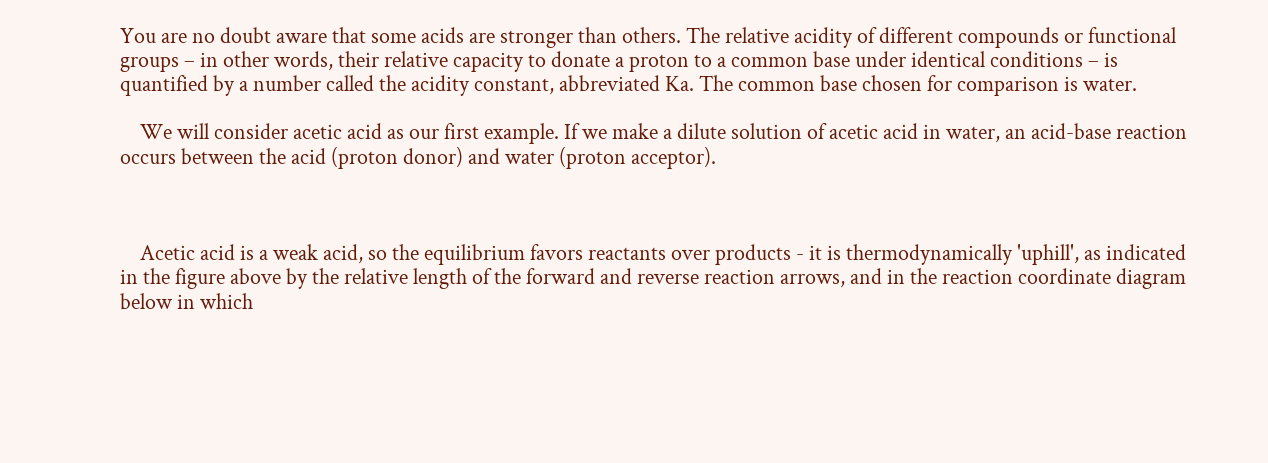You are no doubt aware that some acids are stronger than others. The relative acidity of different compounds or functional groups – in other words, their relative capacity to donate a proton to a common base under identical conditions – is quantified by a number called the acidity constant, abbreviated Ka. The common base chosen for comparison is water.

    We will consider acetic acid as our first example. If we make a dilute solution of acetic acid in water, an acid-base reaction occurs between the acid (proton donor) and water (proton acceptor).



    Acetic acid is a weak acid, so the equilibrium favors reactants over products - it is thermodynamically 'uphill', as indicated in the figure above by the relative length of the forward and reverse reaction arrows, and in the reaction coordinate diagram below in which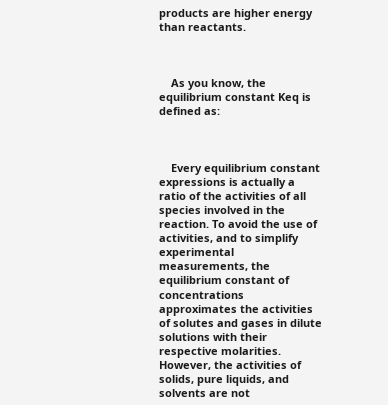products are higher energy than reactants.



    As you know, the equilibrium constant Keq is defined as:



    Every equilibrium constant expressions is actually a ratio of the activities of all species involved in the reaction. To avoid the use of activities, and to simplify experimental measurements, the equilibrium constant of concentrations approximates the activities of solutes and gases in dilute solutions with their respective molarities. However, the activities of solids, pure liquids, and solvents are not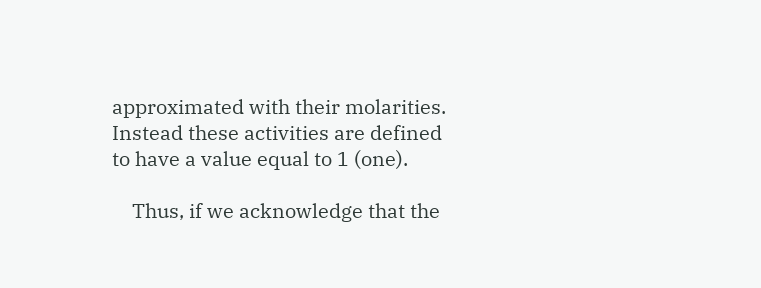approximated with their molarities. Instead these activities are defined to have a value equal to 1 (one).

    Thus, if we acknowledge that the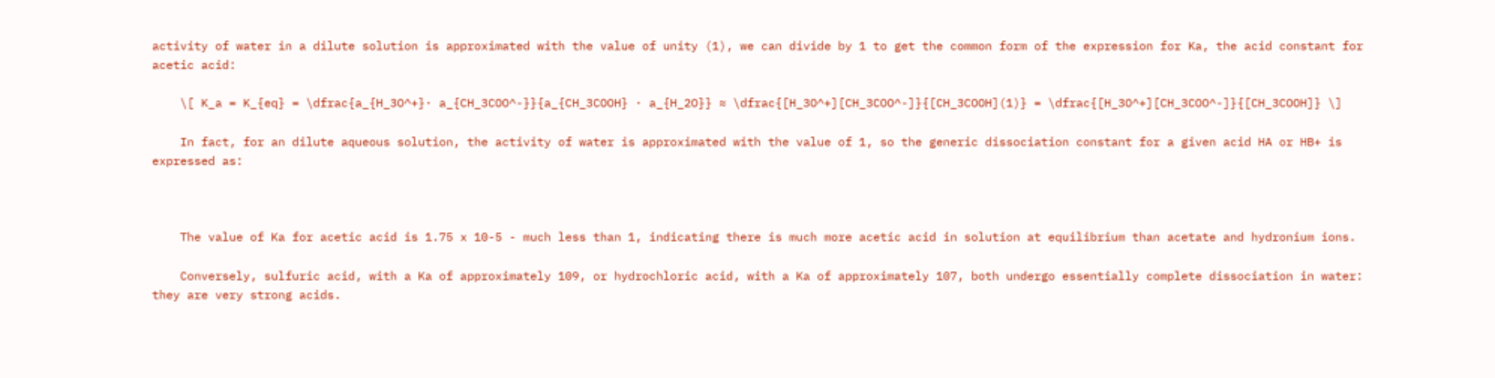activity of water in a dilute solution is approximated with the value of unity (1), we can divide by 1 to get the common form of the expression for Ka, the acid constant for acetic acid:

    \[ K_a = K_{eq} = \dfrac{a_{H_3O^+}· a_{CH_3COO^-}}{a_{CH_3COOH} · a_{H_2O}} ≈ \dfrac{[H_3O^+][CH_3COO^-]}{[CH_3COOH](1)} = \dfrac{[H_3O^+][CH_3COO^-]}{[CH_3COOH]} \]

    In fact, for an dilute aqueous solution, the activity of water is approximated with the value of 1, so the generic dissociation constant for a given acid HA or HB+ is expressed as:



    The value of Ka for acetic acid is 1.75 x 10-5 - much less than 1, indicating there is much more acetic acid in solution at equilibrium than acetate and hydronium ions.

    Conversely, sulfuric acid, with a Ka of approximately 109, or hydrochloric acid, with a Ka of approximately 107, both undergo essentially complete dissociation in water: they are very strong acids.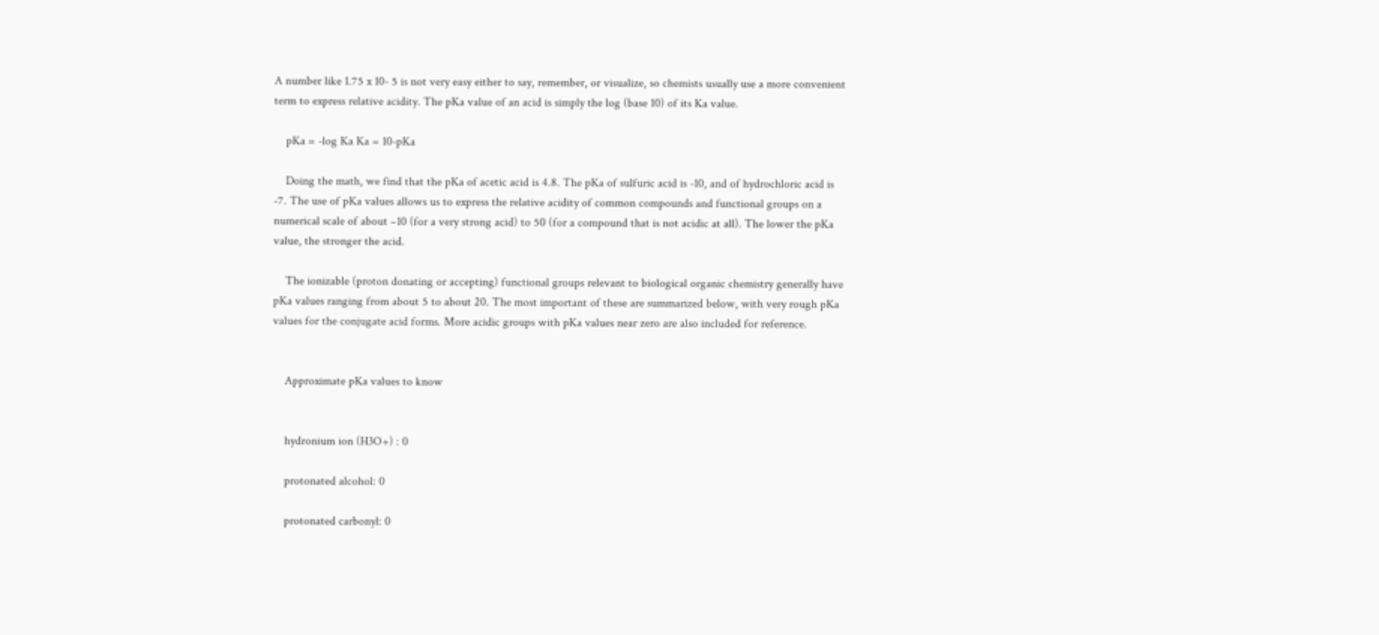A number like 1.75 x 10- 5 is not very easy either to say, remember, or visualize, so chemists usually use a more convenient term to express relative acidity. The pKa value of an acid is simply the log (base 10) of its Ka value.

    pKa = -log Ka Ka = 10-pKa

    Doing the math, we find that the pKa of acetic acid is 4.8. The pKa of sulfuric acid is -10, and of hydrochloric acid is -7. The use of pKa values allows us to express the relative acidity of common compounds and functional groups on a numerical scale of about –10 (for a very strong acid) to 50 (for a compound that is not acidic at all). The lower the pKa value, the stronger the acid.

    The ionizable (proton donating or accepting) functional groups relevant to biological organic chemistry generally have pKa values ranging from about 5 to about 20. The most important of these are summarized below, with very rough pKa values for the conjugate acid forms. More acidic groups with pKa values near zero are also included for reference.


    Approximate pKa values to know


    hydronium ion (H3O+) : 0

    protonated alcohol: 0

    protonated carbonyl: 0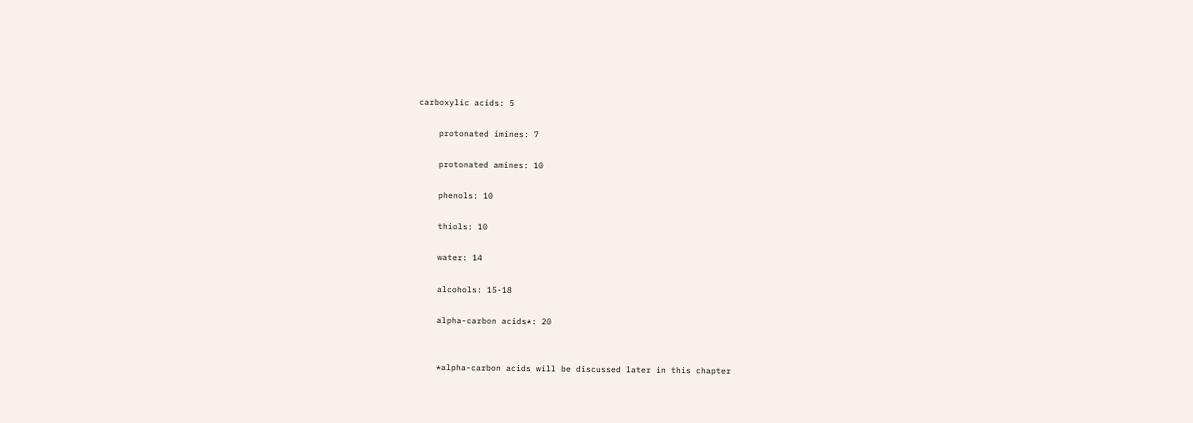carboxylic acids: 5

    protonated imines: 7

    protonated amines: 10

    phenols: 10

    thiols: 10

    water: 14

    alcohols: 15-18

    alpha-carbon acids*: 20


    *alpha-carbon acids will be discussed later in this chapter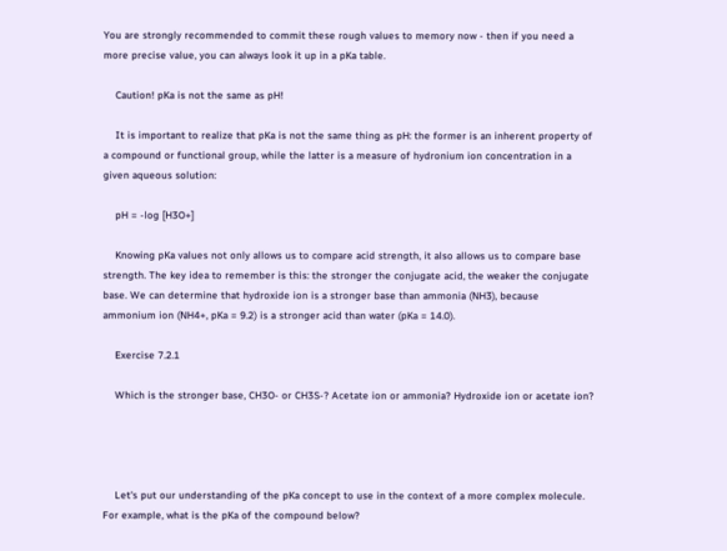You are strongly recommended to commit these rough values to memory now - then if you need a more precise value, you can always look it up in a pKa table.

    Caution! pKa is not the same as pH!

    It is important to realize that pKa is not the same thing as pH: the former is an inherent property of a compound or functional group, while the latter is a measure of hydronium ion concentration in a given aqueous solution:

    pH = -log [H3O+]

    Knowing pKa values not only allows us to compare acid strength, it also allows us to compare base strength. The key idea to remember is this: the stronger the conjugate acid, the weaker the conjugate base. We can determine that hydroxide ion is a stronger base than ammonia (NH3), because ammonium ion (NH4+, pKa = 9.2) is a stronger acid than water (pKa = 14.0).

    Exercise 7.2.1

    Which is the stronger base, CH3O- or CH3S-? Acetate ion or ammonia? Hydroxide ion or acetate ion?




    Let's put our understanding of the pKa concept to use in the context of a more complex molecule. For example, what is the pKa of the compound below?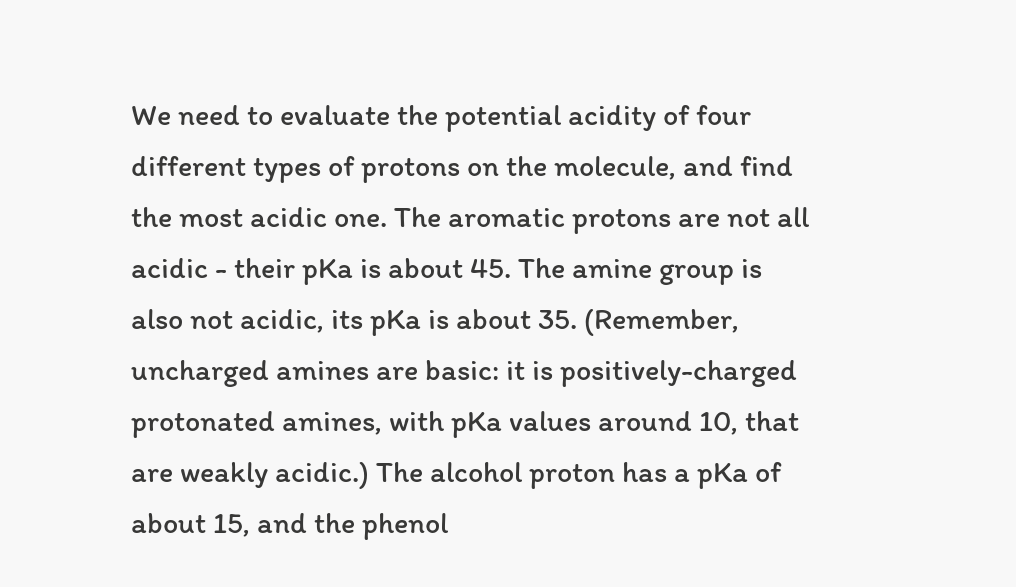We need to evaluate the potential acidity of four different types of protons on the molecule, and find the most acidic one. The aromatic protons are not all acidic - their pKa is about 45. The amine group is also not acidic, its pKa is about 35. (Remember, uncharged amines are basic: it is positively-charged protonated amines, with pKa values around 10, that are weakly acidic.) The alcohol proton has a pKa of about 15, and the phenol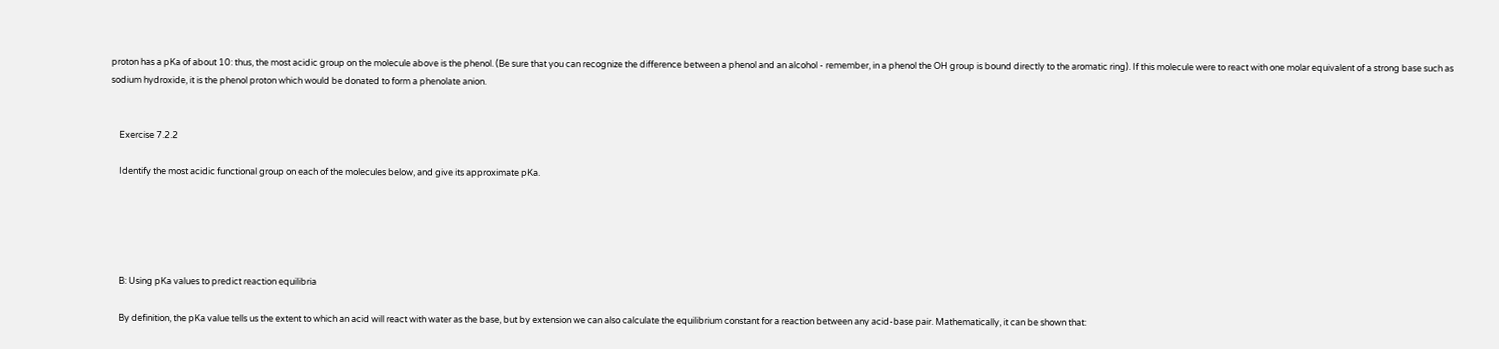proton has a pKa of about 10: thus, the most acidic group on the molecule above is the phenol. (Be sure that you can recognize the difference between a phenol and an alcohol - remember, in a phenol the OH group is bound directly to the aromatic ring). If this molecule were to react with one molar equivalent of a strong base such as sodium hydroxide, it is the phenol proton which would be donated to form a phenolate anion.


    Exercise 7.2.2

    Identify the most acidic functional group on each of the molecules below, and give its approximate pKa.





    B: Using pKa values to predict reaction equilibria

    By definition, the pKa value tells us the extent to which an acid will react with water as the base, but by extension we can also calculate the equilibrium constant for a reaction between any acid-base pair. Mathematically, it can be shown that: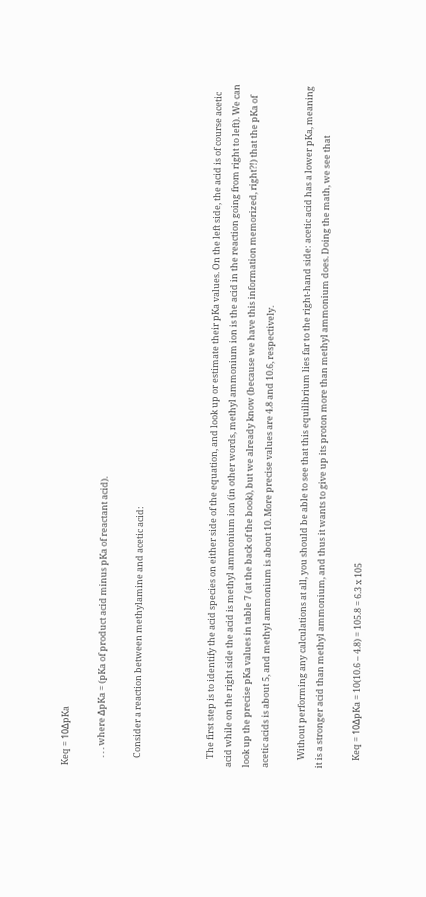Keq = 10ΔpKa

    . . . where ΔpKa = (pKa of product acid minus pKa of reactant acid).

    Consider a reaction between methylamine and acetic acid:



    The first step is to identify the acid species on either side of the equation, and look up or estimate their pKa values. On the left side, the acid is of course acetic acid while on the right side the acid is methyl ammonium ion (in other words, methyl ammonium ion is the acid in the reaction going from right to left). We can look up the precise pKa values in table 7 (at the back of the book), but we already know (because we have this information memorized, right?!) that the pKa of acetic acids is about 5, and methyl ammonium is about 10. More precise values are 4.8 and 10.6, respectively.

    Without performing any calculations at all, you should be able to see that this equilibrium lies far to the right-hand side: acetic acid has a lower pKa, meaning it is a stronger acid than methyl ammonium, and thus it wants to give up its proton more than methyl ammonium does. Doing the math, we see that

    Keq = 10ΔpKa = 10(10.6 – 4.8) = 105.8 = 6.3 x 105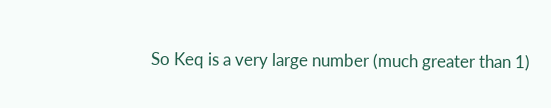So Keq is a very large number (much greater than 1)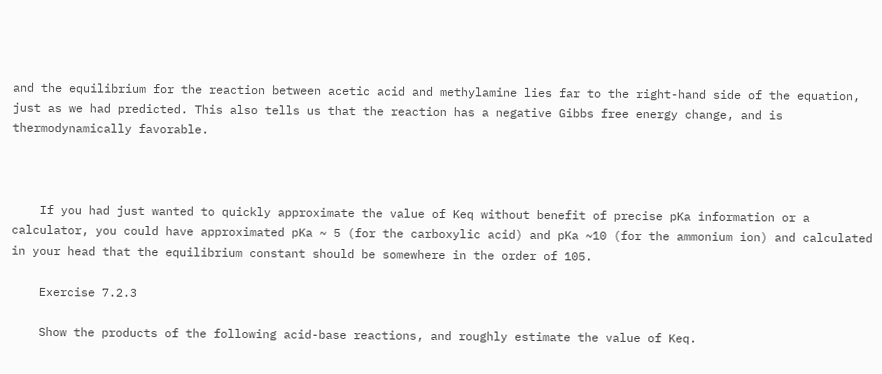and the equilibrium for the reaction between acetic acid and methylamine lies far to the right-hand side of the equation, just as we had predicted. This also tells us that the reaction has a negative Gibbs free energy change, and is thermodynamically favorable.



    If you had just wanted to quickly approximate the value of Keq without benefit of precise pKa information or a calculator, you could have approximated pKa ~ 5 (for the carboxylic acid) and pKa ~10 (for the ammonium ion) and calculated in your head that the equilibrium constant should be somewhere in the order of 105.

    Exercise 7.2.3

    Show the products of the following acid-base reactions, and roughly estimate the value of Keq.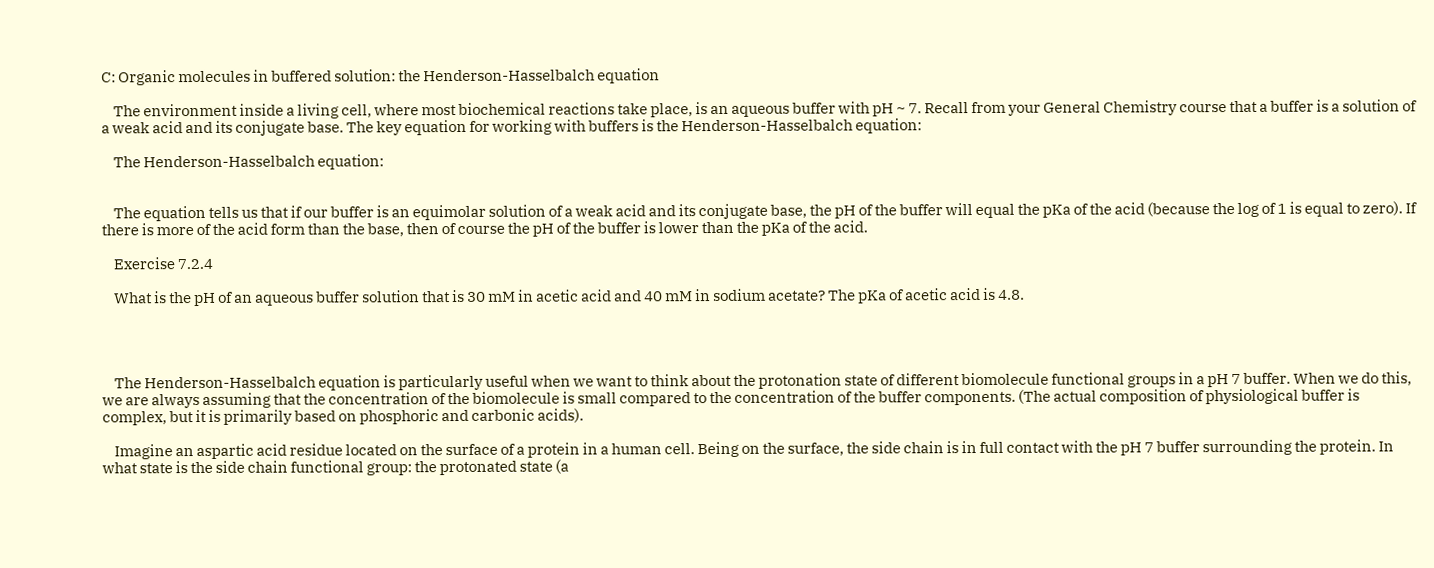C: Organic molecules in buffered solution: the Henderson-Hasselbalch equation

    The environment inside a living cell, where most biochemical reactions take place, is an aqueous buffer with pH ~ 7. Recall from your General Chemistry course that a buffer is a solution of a weak acid and its conjugate base. The key equation for working with buffers is the Henderson-Hasselbalch equation:

    The Henderson-Hasselbalch equation:


    The equation tells us that if our buffer is an equimolar solution of a weak acid and its conjugate base, the pH of the buffer will equal the pKa of the acid (because the log of 1 is equal to zero). If there is more of the acid form than the base, then of course the pH of the buffer is lower than the pKa of the acid.

    Exercise 7.2.4

    What is the pH of an aqueous buffer solution that is 30 mM in acetic acid and 40 mM in sodium acetate? The pKa of acetic acid is 4.8.




    The Henderson-Hasselbalch equation is particularly useful when we want to think about the protonation state of different biomolecule functional groups in a pH 7 buffer. When we do this, we are always assuming that the concentration of the biomolecule is small compared to the concentration of the buffer components. (The actual composition of physiological buffer is complex, but it is primarily based on phosphoric and carbonic acids).

    Imagine an aspartic acid residue located on the surface of a protein in a human cell. Being on the surface, the side chain is in full contact with the pH 7 buffer surrounding the protein. In what state is the side chain functional group: the protonated state (a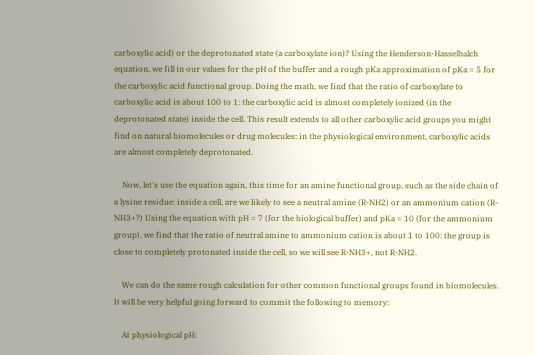carboxylic acid) or the deprotonated state (a carboxylate ion)? Using the Henderson-Hasselbalch equation, we fill in our values for the pH of the buffer and a rough pKa approximation of pKa = 5 for the carboxylic acid functional group. Doing the math, we find that the ratio of carboxylate to carboxylic acid is about 100 to 1: the carboxylic acid is almost completely ionized (in the deprotonated state) inside the cell. This result extends to all other carboxylic acid groups you might find on natural biomolecules or drug molecules: in the physiological environment, carboxylic acids are almost completely deprotonated.

    Now, let's use the equation again, this time for an amine functional group, such as the side chain of a lysine residue: inside a cell, are we likely to see a neutral amine (R-NH2) or an ammonium cation (R-NH3+?) Using the equation with pH = 7 (for the biological buffer) and pKa = 10 (for the ammonium group), we find that the ratio of neutral amine to ammonium cation is about 1 to 100: the group is close to completely protonated inside the cell, so we will see R-NH3+, not R-NH2.

    We can do the same rough calculation for other common functional groups found in biomolecules. It will be very helpful going forward to commit the following to memory:

    At physiological pH: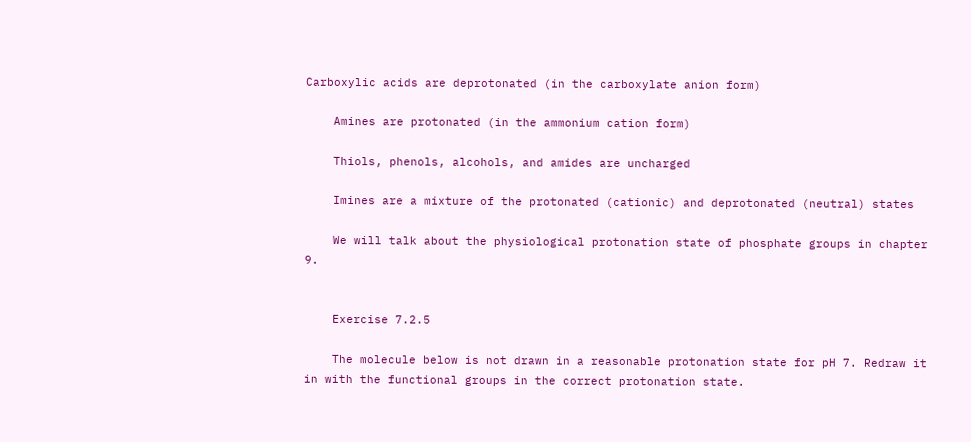Carboxylic acids are deprotonated (in the carboxylate anion form)

    Amines are protonated (in the ammonium cation form)

    Thiols, phenols, alcohols, and amides are uncharged

    Imines are a mixture of the protonated (cationic) and deprotonated (neutral) states

    We will talk about the physiological protonation state of phosphate groups in chapter 9.


    Exercise 7.2.5

    The molecule below is not drawn in a reasonable protonation state for pH 7. Redraw it in with the functional groups in the correct protonation state.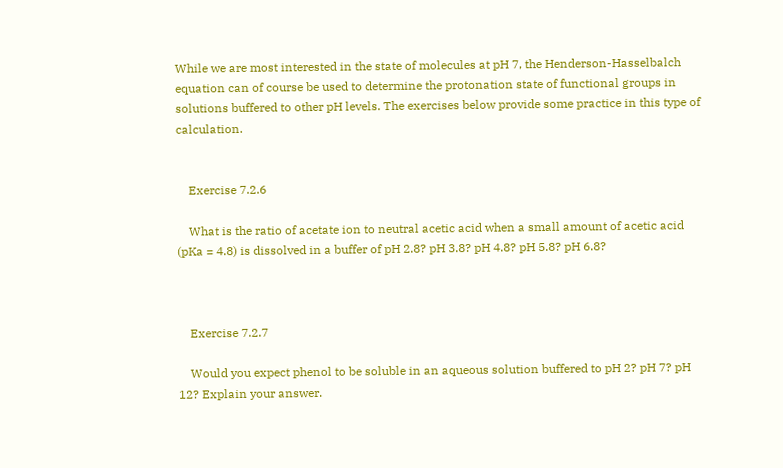While we are most interested in the state of molecules at pH 7, the Henderson-Hasselbalch equation can of course be used to determine the protonation state of functional groups in solutions buffered to other pH levels. The exercises below provide some practice in this type of calculation.


    Exercise 7.2.6

    What is the ratio of acetate ion to neutral acetic acid when a small amount of acetic acid (pKa = 4.8) is dissolved in a buffer of pH 2.8? pH 3.8? pH 4.8? pH 5.8? pH 6.8?



    Exercise 7.2.7

    Would you expect phenol to be soluble in an aqueous solution buffered to pH 2? pH 7? pH 12? Explain your answer.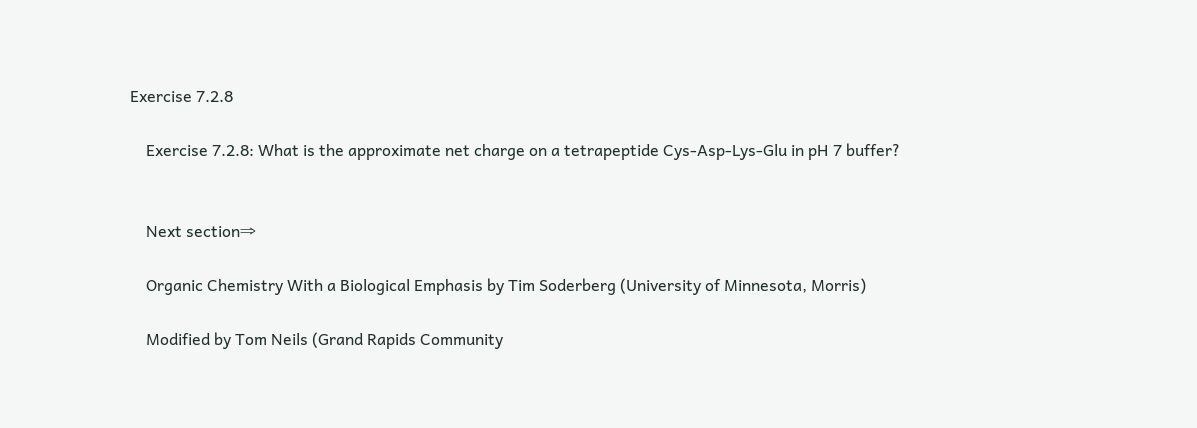Exercise 7.2.8

    Exercise 7.2.8: What is the approximate net charge on a tetrapeptide Cys-Asp-Lys-Glu in pH 7 buffer?


    Next section⇒

    Organic Chemistry With a Biological Emphasis by Tim Soderberg (University of Minnesota, Morris)

    Modified by Tom Neils (Grand Rapids Community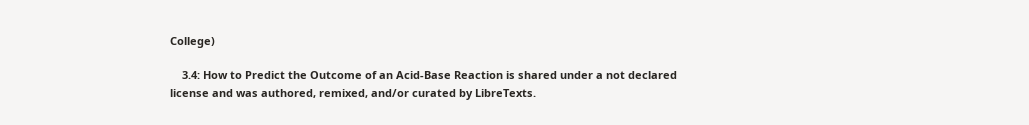College)

    3.4: How to Predict the Outcome of an Acid-Base Reaction is shared under a not declared license and was authored, remixed, and/or curated by LibreTexts.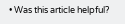• Was this article helpful?